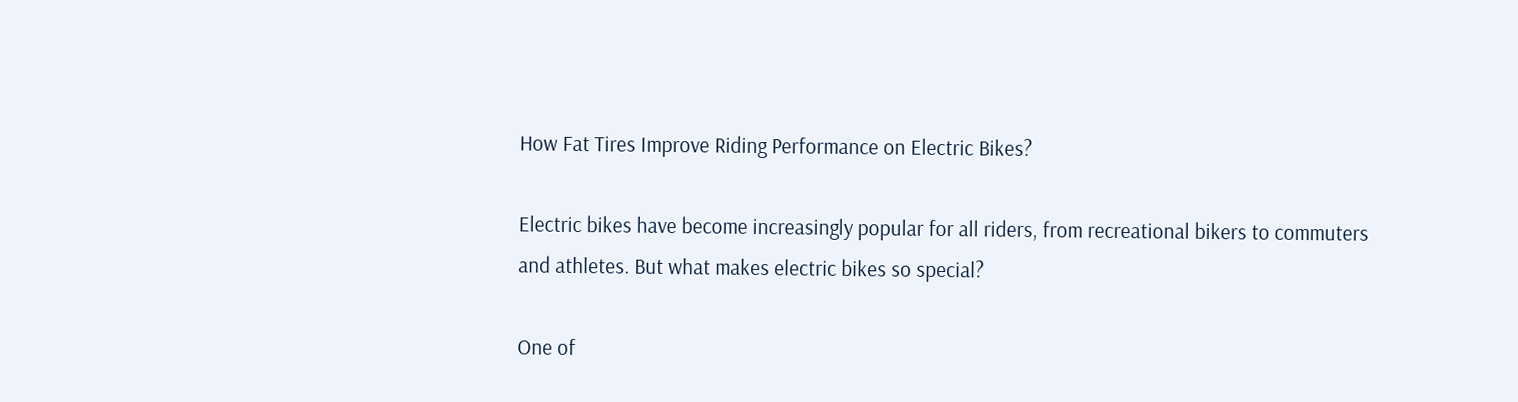How Fat Tires Improve Riding Performance on Electric Bikes?

Electric bikes have become increasingly popular for all riders, from recreational bikers to commuters and athletes. But what makes electric bikes so special?

One of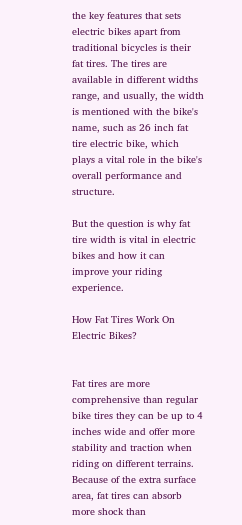the key features that sets electric bikes apart from traditional bicycles is their fat tires. The tires are available in different widths range, and usually, the width is mentioned with the bike's name, such as 26 inch fat tire electric bike, which plays a vital role in the bike's overall performance and structure.

But the question is why fat tire width is vital in electric bikes and how it can improve your riding experience.

How Fat Tires Work On Electric Bikes?


Fat tires are more comprehensive than regular bike tires they can be up to 4 inches wide and offer more stability and traction when riding on different terrains. Because of the extra surface area, fat tires can absorb more shock than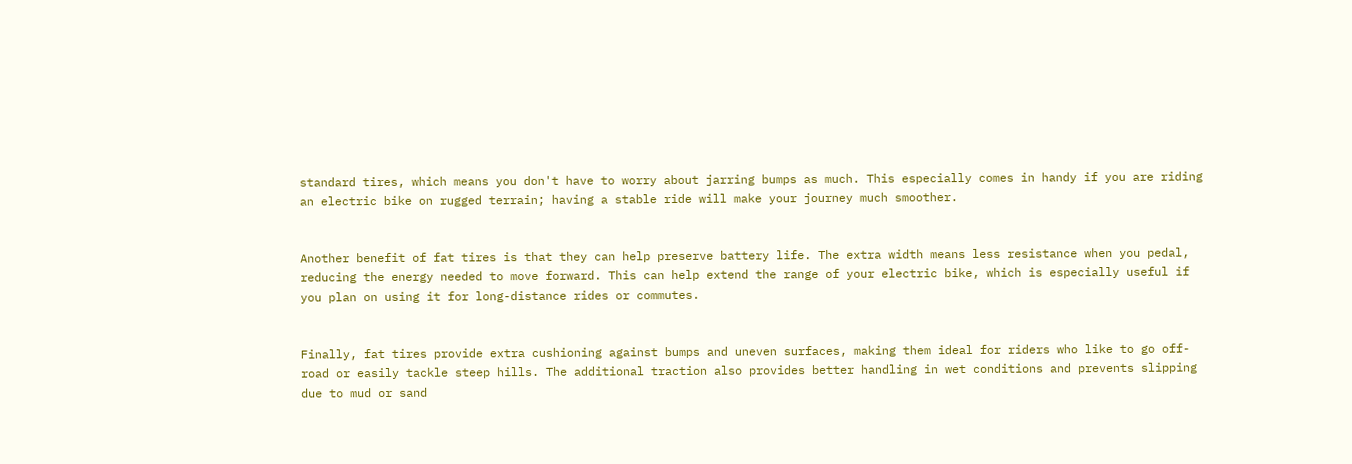standard tires, which means you don't have to worry about jarring bumps as much. This especially comes in handy if you are riding an electric bike on rugged terrain; having a stable ride will make your journey much smoother.


Another benefit of fat tires is that they can help preserve battery life. The extra width means less resistance when you pedal, reducing the energy needed to move forward. This can help extend the range of your electric bike, which is especially useful if you plan on using it for long-distance rides or commutes.


Finally, fat tires provide extra cushioning against bumps and uneven surfaces, making them ideal for riders who like to go off-road or easily tackle steep hills. The additional traction also provides better handling in wet conditions and prevents slipping due to mud or sand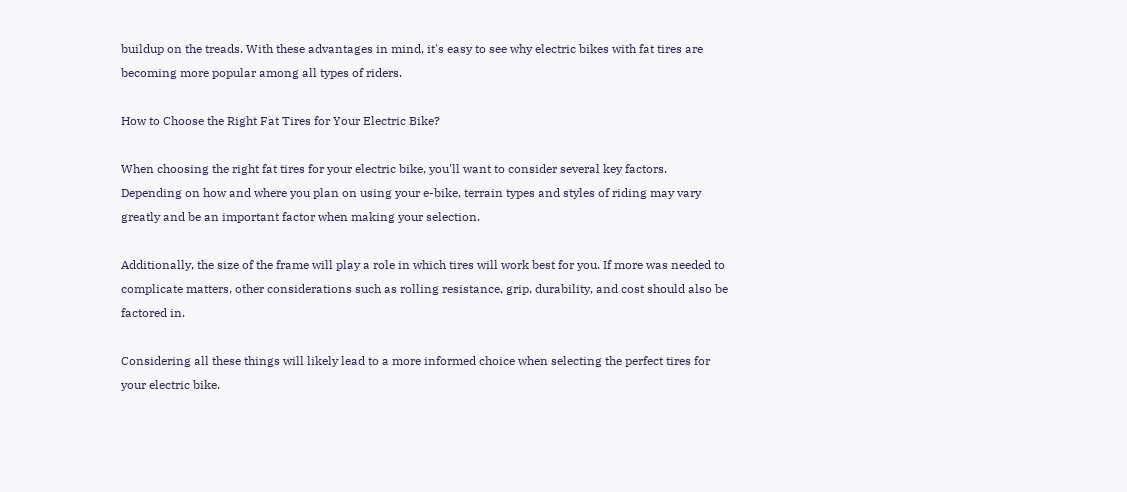buildup on the treads. With these advantages in mind, it's easy to see why electric bikes with fat tires are becoming more popular among all types of riders.

How to Choose the Right Fat Tires for Your Electric Bike?

When choosing the right fat tires for your electric bike, you'll want to consider several key factors. Depending on how and where you plan on using your e-bike, terrain types and styles of riding may vary greatly and be an important factor when making your selection.

Additionally, the size of the frame will play a role in which tires will work best for you. If more was needed to complicate matters, other considerations such as rolling resistance, grip, durability, and cost should also be factored in.

Considering all these things will likely lead to a more informed choice when selecting the perfect tires for your electric bike.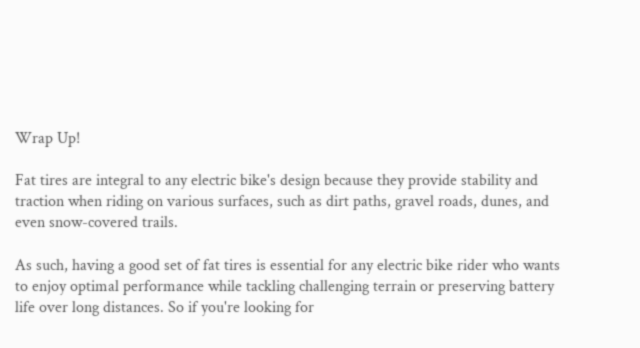Wrap Up!

Fat tires are integral to any electric bike's design because they provide stability and traction when riding on various surfaces, such as dirt paths, gravel roads, dunes, and even snow-covered trails.

As such, having a good set of fat tires is essential for any electric bike rider who wants to enjoy optimal performance while tackling challenging terrain or preserving battery life over long distances. So if you're looking for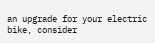an upgrade for your electric bike, consider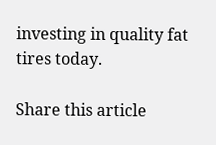investing in quality fat tires today.

Share this article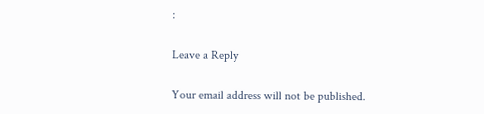:

Leave a Reply

Your email address will not be published.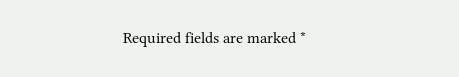Required fields are marked *